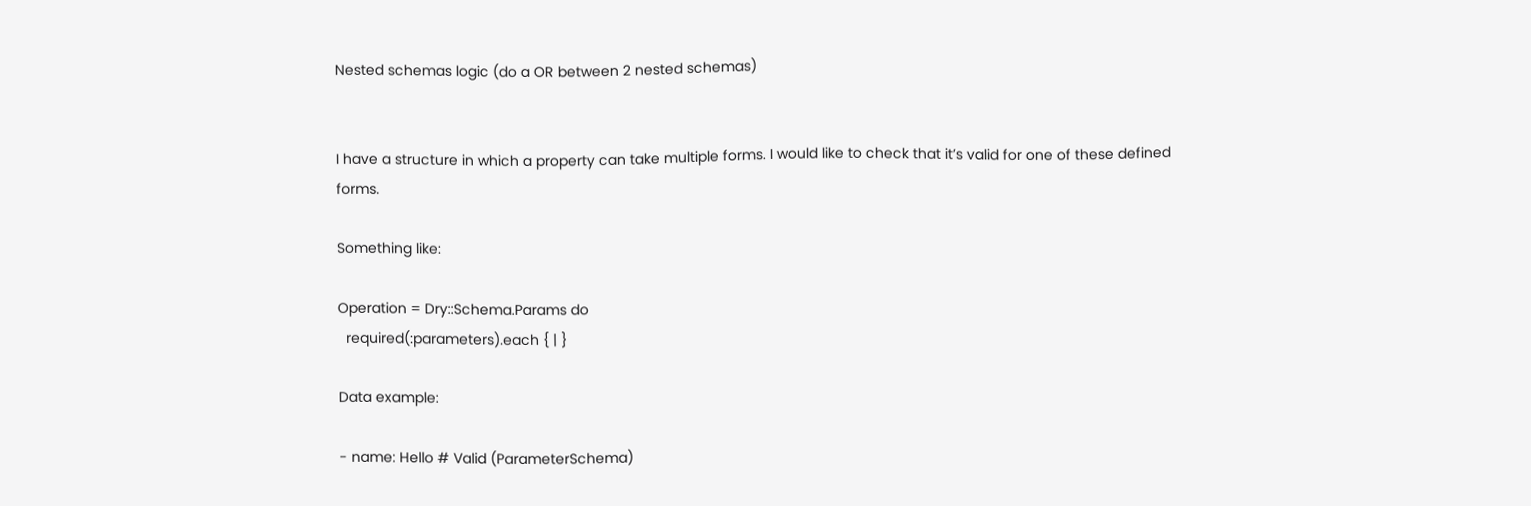Nested schemas logic (do a OR between 2 nested schemas)


I have a structure in which a property can take multiple forms. I would like to check that it’s valid for one of these defined forms.

Something like:

Operation = Dry::Schema.Params do
  required(:parameters).each { | }

Data example:

- name: Hello # Valid (ParameterSchema)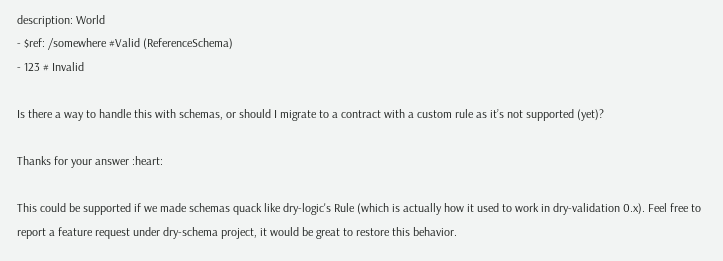description: World
- $ref: /somewhere #Valid (ReferenceSchema)
- 123 # Invalid

Is there a way to handle this with schemas, or should I migrate to a contract with a custom rule as it’s not supported (yet)?

Thanks for your answer :heart:

This could be supported if we made schemas quack like dry-logic's Rule (which is actually how it used to work in dry-validation 0.x). Feel free to report a feature request under dry-schema project, it would be great to restore this behavior.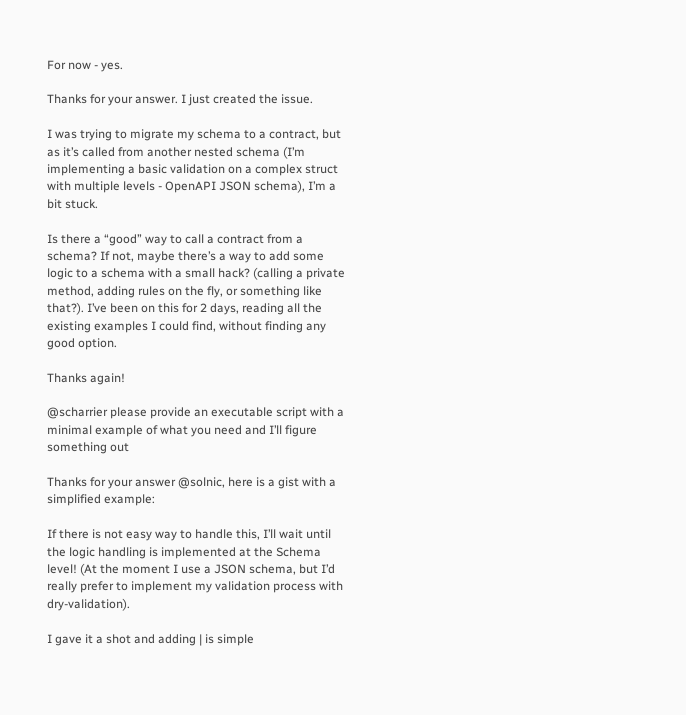For now - yes.

Thanks for your answer. I just created the issue.

I was trying to migrate my schema to a contract, but as it’s called from another nested schema (I’m implementing a basic validation on a complex struct with multiple levels - OpenAPI JSON schema), I’m a bit stuck.

Is there a “good” way to call a contract from a schema? If not, maybe there’s a way to add some logic to a schema with a small hack? (calling a private method, adding rules on the fly, or something like that?). I’ve been on this for 2 days, reading all the existing examples I could find, without finding any good option.

Thanks again!

@scharrier please provide an executable script with a minimal example of what you need and I’ll figure something out

Thanks for your answer @solnic, here is a gist with a simplified example:

If there is not easy way to handle this, I’ll wait until the logic handling is implemented at the Schema level! (At the moment I use a JSON schema, but I’d really prefer to implement my validation process with dry-validation).

I gave it a shot and adding | is simple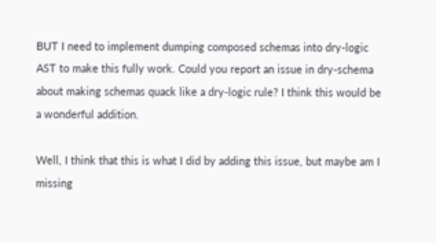BUT I need to implement dumping composed schemas into dry-logic AST to make this fully work. Could you report an issue in dry-schema about making schemas quack like a dry-logic rule? I think this would be a wonderful addition.

Well, I think that this is what I did by adding this issue, but maybe am I missing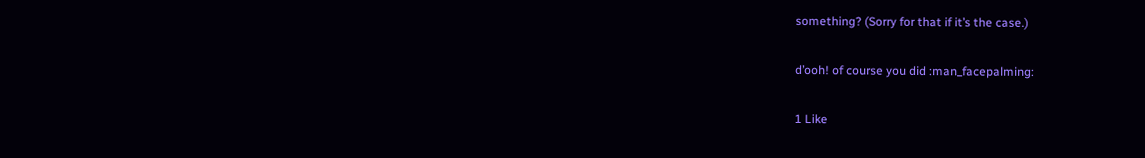something? (Sorry for that if it’s the case.)

d’ooh! of course you did :man_facepalming:

1 Like